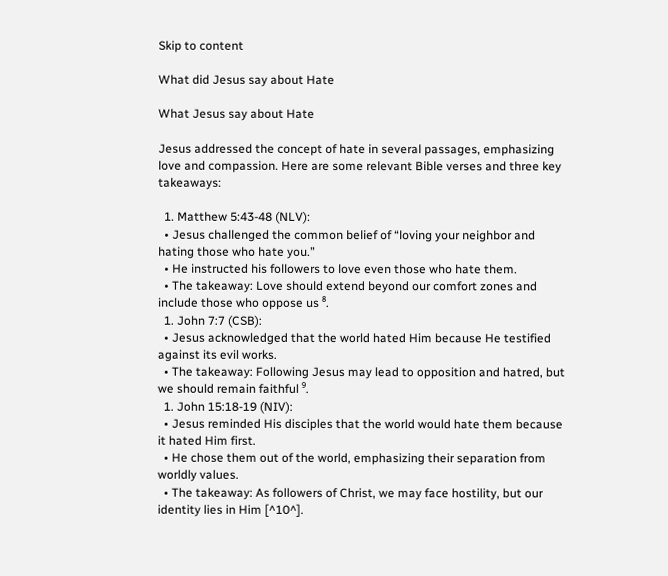Skip to content

What did Jesus say about Hate

What Jesus say about Hate

Jesus addressed the concept of hate in several passages, emphasizing love and compassion. Here are some relevant Bible verses and three key takeaways:

  1. Matthew 5:43-48 (NLV):
  • Jesus challenged the common belief of “loving your neighbor and hating those who hate you.”
  • He instructed his followers to love even those who hate them.
  • The takeaway: Love should extend beyond our comfort zones and include those who oppose us ⁸.
  1. John 7:7 (CSB):
  • Jesus acknowledged that the world hated Him because He testified against its evil works.
  • The takeaway: Following Jesus may lead to opposition and hatred, but we should remain faithful ⁹.
  1. John 15:18-19 (NIV):
  • Jesus reminded His disciples that the world would hate them because it hated Him first.
  • He chose them out of the world, emphasizing their separation from worldly values.
  • The takeaway: As followers of Christ, we may face hostility, but our identity lies in Him [^10^].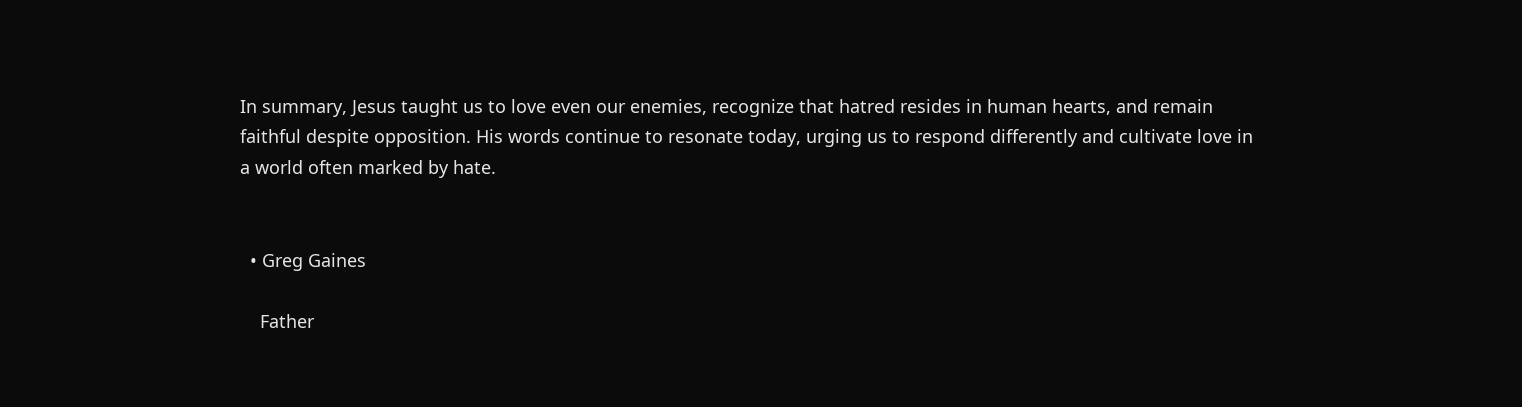In summary, Jesus taught us to love even our enemies, recognize that hatred resides in human hearts, and remain faithful despite opposition. His words continue to resonate today, urging us to respond differently and cultivate love in a world often marked by hate.


  • Greg Gaines

    Father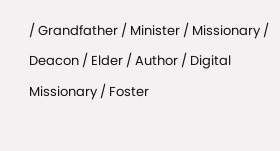/ Grandfather / Minister / Missionary / Deacon / Elder / Author / Digital Missionary / Foster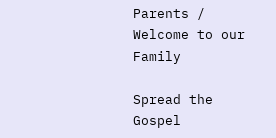Parents / Welcome to our Family

Spread the Gospel